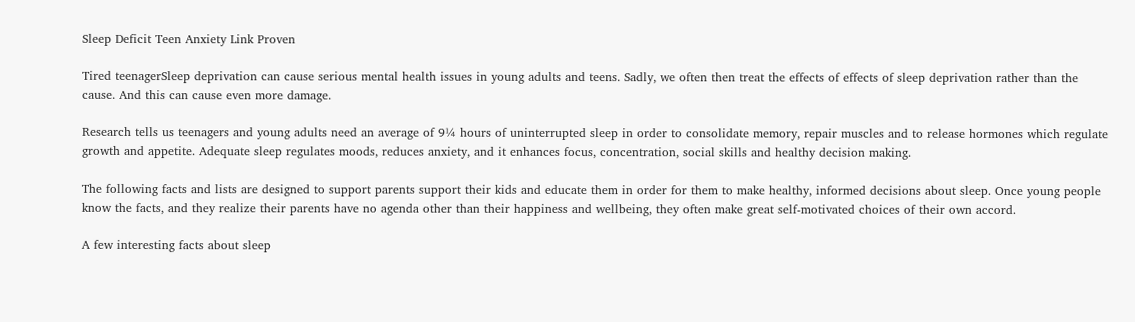Sleep Deficit Teen Anxiety Link Proven

Tired teenagerSleep deprivation can cause serious mental health issues in young adults and teens. Sadly, we often then treat the effects of effects of sleep deprivation rather than the cause. And this can cause even more damage.

Research tells us teenagers and young adults need an average of 9¼ hours of uninterrupted sleep in order to consolidate memory, repair muscles and to release hormones which regulate growth and appetite. Adequate sleep regulates moods, reduces anxiety, and it enhances focus, concentration, social skills and healthy decision making.

The following facts and lists are designed to support parents support their kids and educate them in order for them to make healthy, informed decisions about sleep. Once young people know the facts, and they realize their parents have no agenda other than their happiness and wellbeing, they often make great self-motivated choices of their own accord.

A few interesting facts about sleep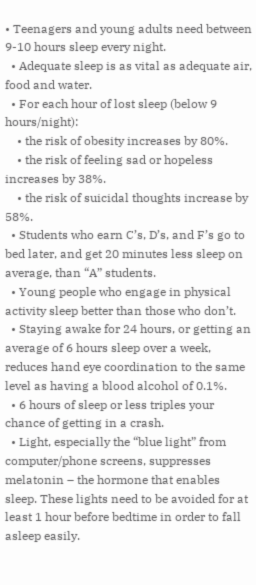• Teenagers and young adults need between 9-10 hours sleep every night.
  • Adequate sleep is as vital as adequate air, food and water.
  • For each hour of lost sleep (below 9 hours/night):
    • the risk of obesity increases by 80%.
    • the risk of feeling sad or hopeless increases by 38%.
    • the risk of suicidal thoughts increase by 58%.
  • Students who earn C’s, D’s, and F’s go to bed later, and get 20 minutes less sleep on average, than “A” students.
  • Young people who engage in physical activity sleep better than those who don’t.
  • Staying awake for 24 hours, or getting an average of 6 hours sleep over a week, reduces hand eye coordination to the same level as having a blood alcohol of 0.1%.
  • 6 hours of sleep or less triples your chance of getting in a crash.
  • Light, especially the “blue light” from computer/phone screens, suppresses melatonin – the hormone that enables sleep. These lights need to be avoided for at least 1 hour before bedtime in order to fall asleep easily.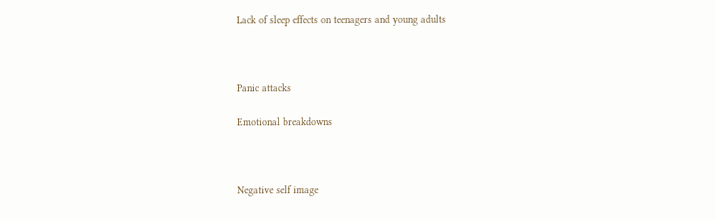Lack of sleep effects on teenagers and young adults



Panic attacks

Emotional breakdowns



Negative self image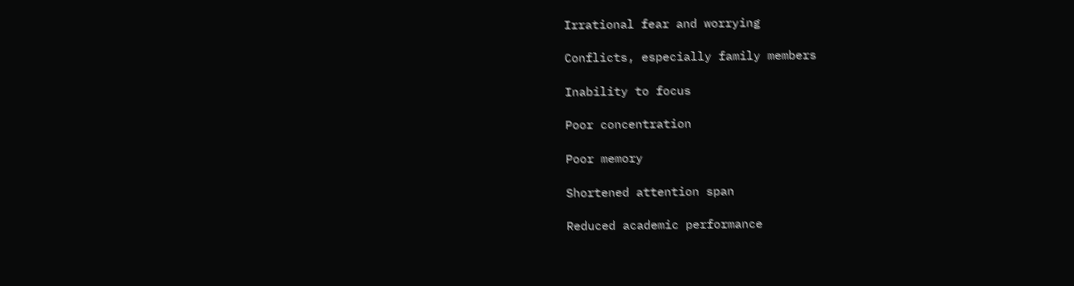Irrational fear and worrying

Conflicts, especially family members

Inability to focus

Poor concentration

Poor memory

Shortened attention span

Reduced academic performance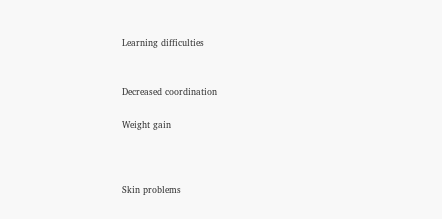Learning difficulties


Decreased coordination

Weight gain



Skin problems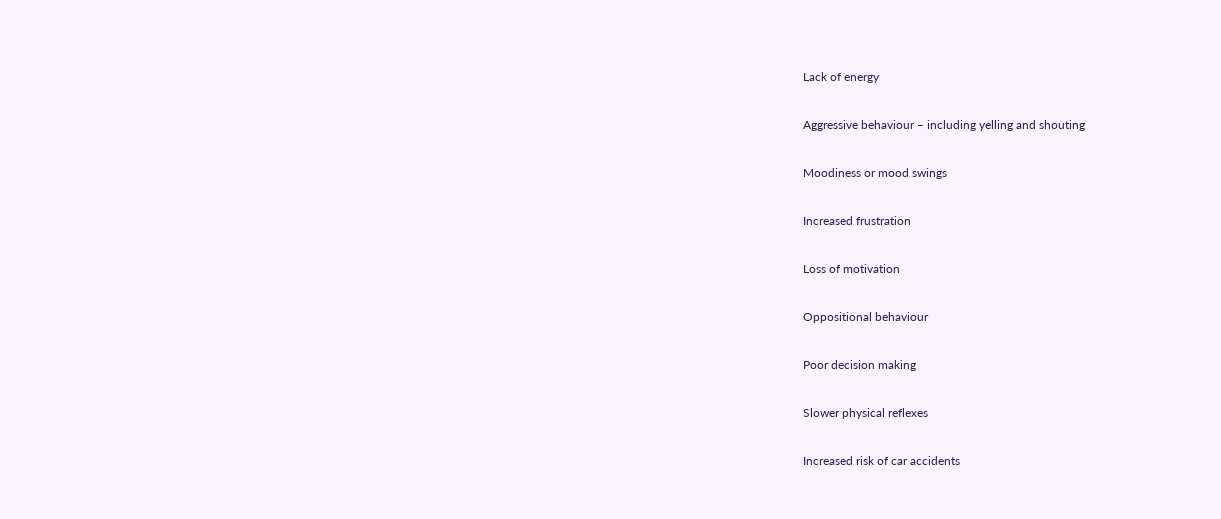Lack of energy

Aggressive behaviour – including yelling and shouting

Moodiness or mood swings

Increased frustration

Loss of motivation

Oppositional behaviour

Poor decision making

Slower physical reflexes

Increased risk of car accidents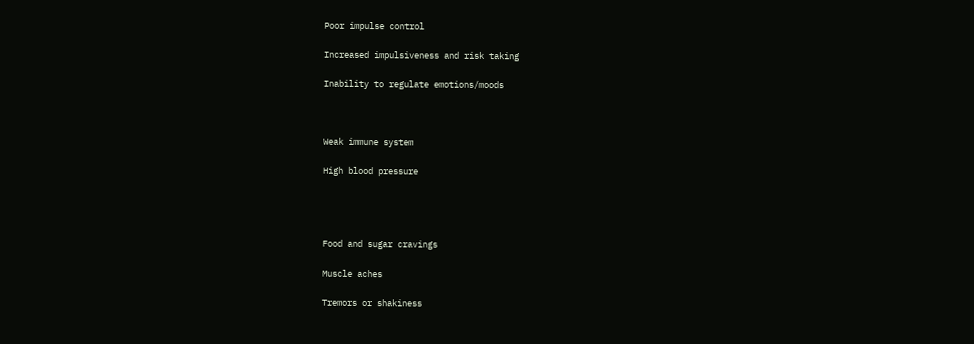Poor impulse control

Increased impulsiveness and risk taking

Inability to regulate emotions/moods



Weak immune system

High blood pressure




Food and sugar cravings

Muscle aches

Tremors or shakiness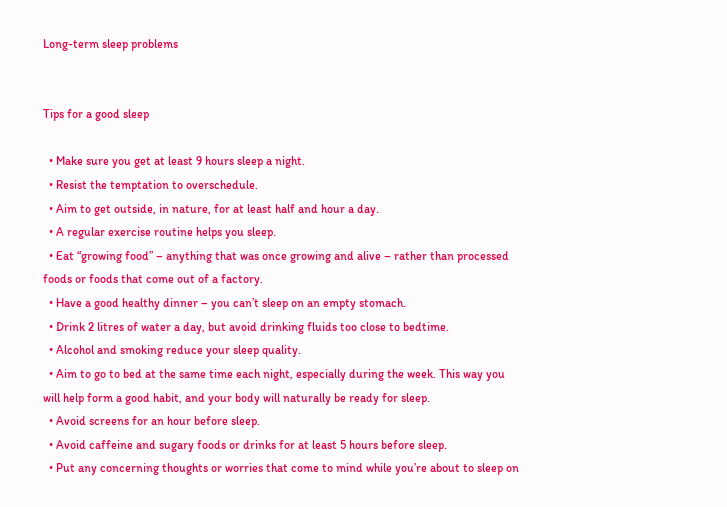Long-term sleep problems


Tips for a good sleep

  • Make sure you get at least 9 hours sleep a night.
  • Resist the temptation to overschedule.
  • Aim to get outside, in nature, for at least half and hour a day.
  • A regular exercise routine helps you sleep.
  • Eat “growing food” – anything that was once growing and alive – rather than processed foods or foods that come out of a factory.
  • Have a good healthy dinner – you can’t sleep on an empty stomach.
  • Drink 2 litres of water a day, but avoid drinking fluids too close to bedtime.
  • Alcohol and smoking reduce your sleep quality.
  • Aim to go to bed at the same time each night, especially during the week. This way you will help form a good habit, and your body will naturally be ready for sleep.
  • Avoid screens for an hour before sleep.
  • Avoid caffeine and sugary foods or drinks for at least 5 hours before sleep.
  • Put any concerning thoughts or worries that come to mind while you’re about to sleep on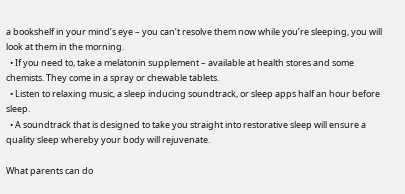a bookshelf in your mind’s eye – you can’t resolve them now while you’re sleeping, you will look at them in the morning.
  • If you need to, take a melatonin supplement – available at health stores and some chemists. They come in a spray or chewable tablets.
  • Listen to relaxing music, a sleep inducing soundtrack, or sleep apps half an hour before sleep.
  • A soundtrack that is designed to take you straight into restorative sleep will ensure a quality sleep whereby your body will rejuvenate.

What parents can do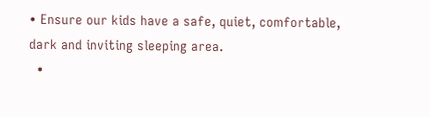• Ensure our kids have a safe, quiet, comfortable, dark and inviting sleeping area.
  •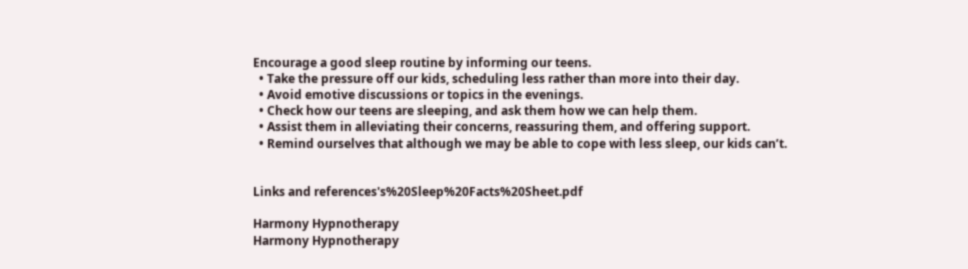Encourage a good sleep routine by informing our teens.
  • Take the pressure off our kids, scheduling less rather than more into their day.
  • Avoid emotive discussions or topics in the evenings.
  • Check how our teens are sleeping, and ask them how we can help them.
  • Assist them in alleviating their concerns, reassuring them, and offering support.
  • Remind ourselves that although we may be able to cope with less sleep, our kids can’t.


Links and references's%20Sleep%20Facts%20Sheet.pdf

Harmony Hypnotherapy
Harmony Hypnotherapy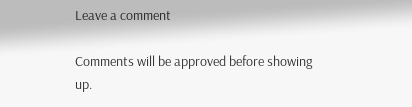Leave a comment

Comments will be approved before showing up.